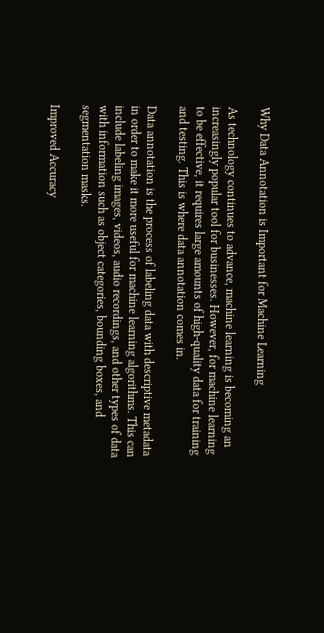Why Data Annotation is Important for Machine Learning

As technology continues to advance, machine learning is becoming an increasingly popular tool for businesses. However, for machine learning to be effective, it requires large amounts of high-quality data for training and testing. This is where data annotation comes in.

Data annotation is the process of labeling data with descriptive metadata in order to make it more useful for machine learning algorithms. This can include labeling images, videos, audio recordings, and other types of data with information such as object categories, bounding boxes, and segmentation masks.

Improved Accuracy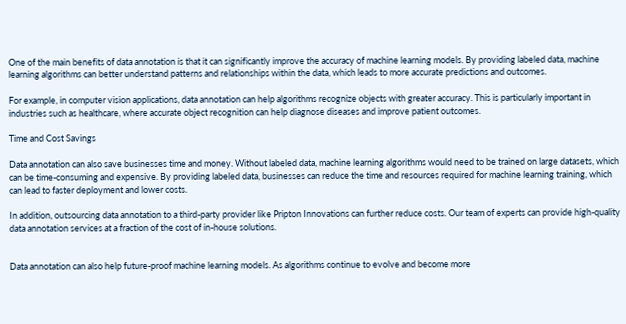One of the main benefits of data annotation is that it can significantly improve the accuracy of machine learning models. By providing labeled data, machine learning algorithms can better understand patterns and relationships within the data, which leads to more accurate predictions and outcomes.

For example, in computer vision applications, data annotation can help algorithms recognize objects with greater accuracy. This is particularly important in industries such as healthcare, where accurate object recognition can help diagnose diseases and improve patient outcomes.

Time and Cost Savings

Data annotation can also save businesses time and money. Without labeled data, machine learning algorithms would need to be trained on large datasets, which can be time-consuming and expensive. By providing labeled data, businesses can reduce the time and resources required for machine learning training, which can lead to faster deployment and lower costs.

In addition, outsourcing data annotation to a third-party provider like Pripton Innovations can further reduce costs. Our team of experts can provide high-quality data annotation services at a fraction of the cost of in-house solutions.


Data annotation can also help future-proof machine learning models. As algorithms continue to evolve and become more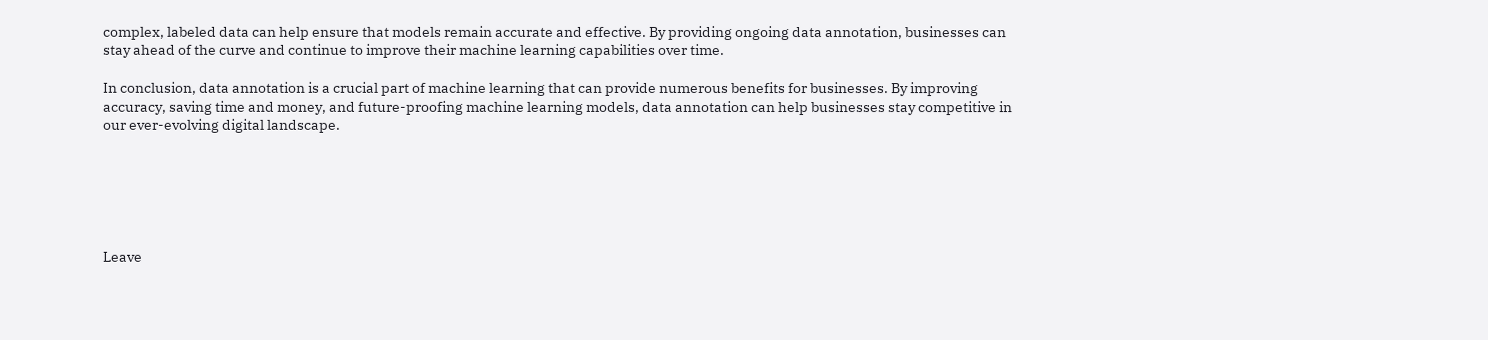complex, labeled data can help ensure that models remain accurate and effective. By providing ongoing data annotation, businesses can stay ahead of the curve and continue to improve their machine learning capabilities over time.

In conclusion, data annotation is a crucial part of machine learning that can provide numerous benefits for businesses. By improving accuracy, saving time and money, and future-proofing machine learning models, data annotation can help businesses stay competitive in our ever-evolving digital landscape.






Leave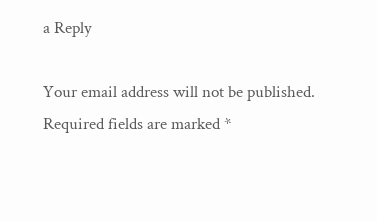a Reply

Your email address will not be published. Required fields are marked *